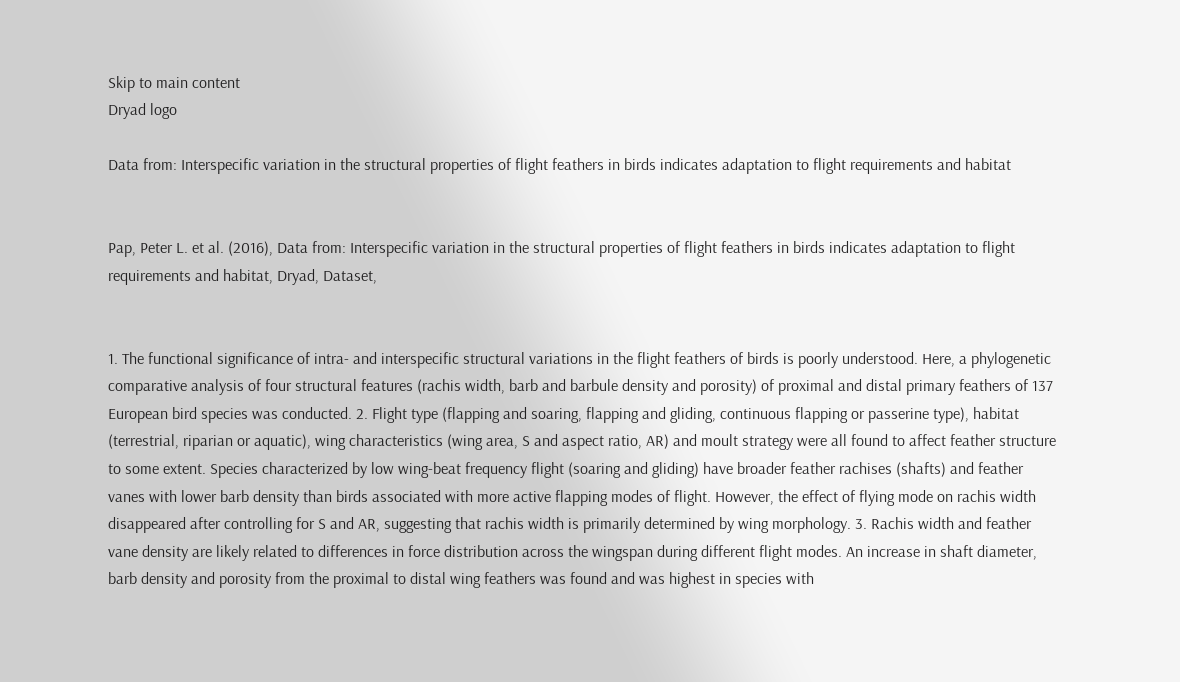Skip to main content
Dryad logo

Data from: Interspecific variation in the structural properties of flight feathers in birds indicates adaptation to flight requirements and habitat


Pap, Peter L. et al. (2016), Data from: Interspecific variation in the structural properties of flight feathers in birds indicates adaptation to flight requirements and habitat, Dryad, Dataset,


1. The functional significance of intra- and interspecific structural variations in the flight feathers of birds is poorly understood. Here, a phylogenetic comparative analysis of four structural features (rachis width, barb and barbule density and porosity) of proximal and distal primary feathers of 137 European bird species was conducted. 2. Flight type (flapping and soaring, flapping and gliding, continuous flapping or passerine type), habitat (terrestrial, riparian or aquatic), wing characteristics (wing area, S and aspect ratio, AR) and moult strategy were all found to affect feather structure to some extent. Species characterized by low wing-beat frequency flight (soaring and gliding) have broader feather rachises (shafts) and feather vanes with lower barb density than birds associated with more active flapping modes of flight. However, the effect of flying mode on rachis width disappeared after controlling for S and AR, suggesting that rachis width is primarily determined by wing morphology. 3. Rachis width and feather vane density are likely related to differences in force distribution across the wingspan during different flight modes. An increase in shaft diameter, barb density and porosity from the proximal to distal wing feathers was found and was highest in species with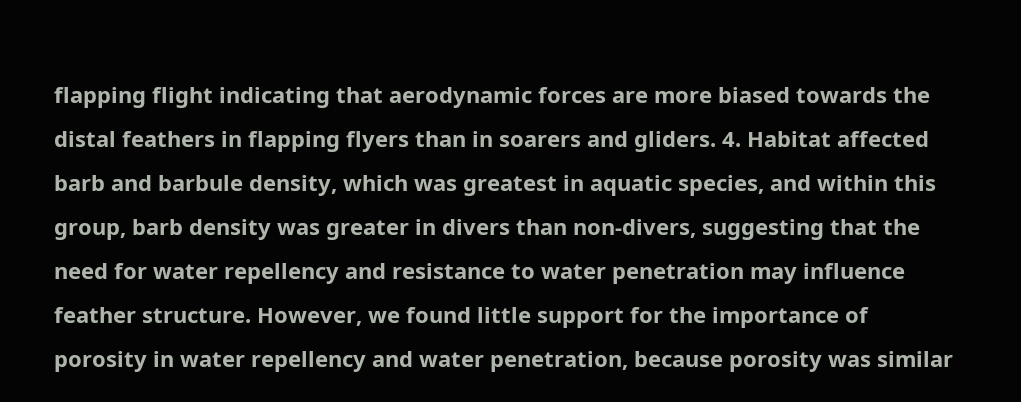flapping flight indicating that aerodynamic forces are more biased towards the distal feathers in flapping flyers than in soarers and gliders. 4. Habitat affected barb and barbule density, which was greatest in aquatic species, and within this group, barb density was greater in divers than non-divers, suggesting that the need for water repellency and resistance to water penetration may influence feather structure. However, we found little support for the importance of porosity in water repellency and water penetration, because porosity was similar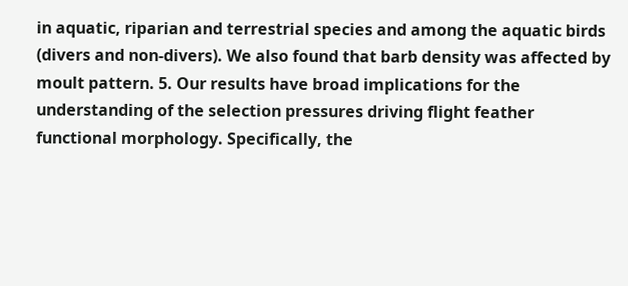in aquatic, riparian and terrestrial species and among the aquatic birds (divers and non-divers). We also found that barb density was affected by moult pattern. 5. Our results have broad implications for the understanding of the selection pressures driving flight feather functional morphology. Specifically, the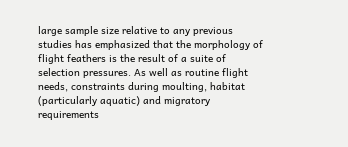large sample size relative to any previous studies has emphasized that the morphology of flight feathers is the result of a suite of selection pressures. As well as routine flight needs, constraints during moulting, habitat (particularly aquatic) and migratory requirements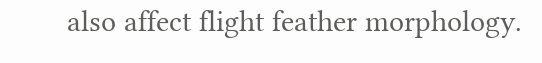also affect flight feather morphology.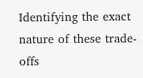Identifying the exact nature of these trade-offs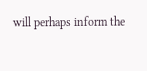will perhaps inform the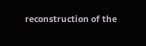reconstruction of the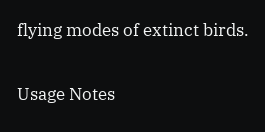flying modes of extinct birds.

Usage Notes